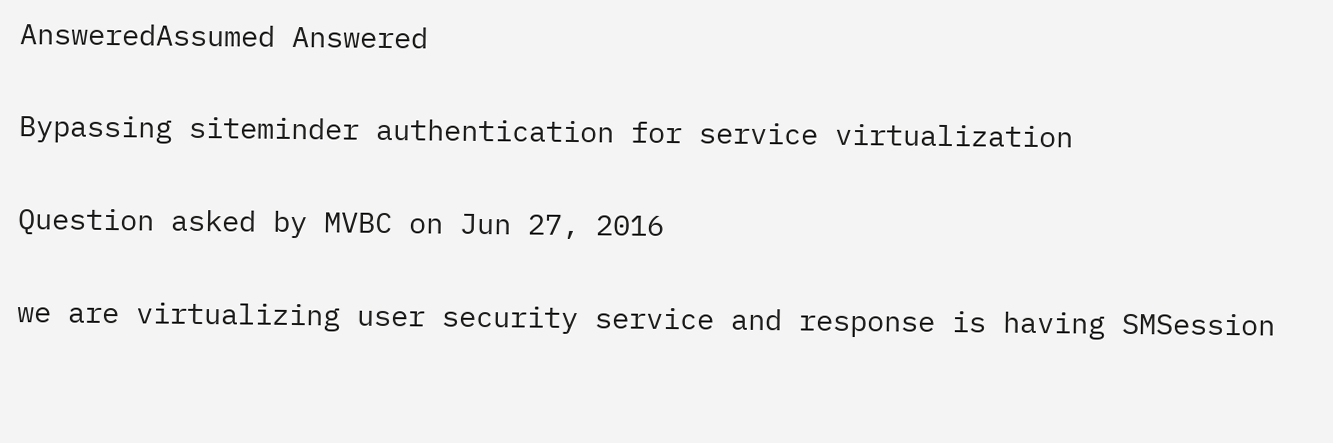AnsweredAssumed Answered

Bypassing siteminder authentication for service virtualization

Question asked by MVBC on Jun 27, 2016

we are virtualizing user security service and response is having SMSession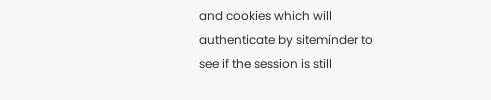and cookies which will authenticate by siteminder to see if the session is still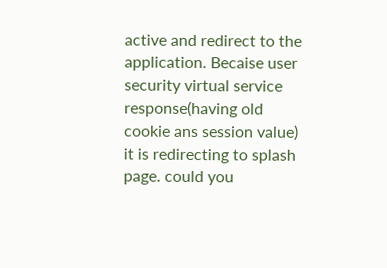active and redirect to the application. Becaise user security virtual service response(having old cookie ans session value) it is redirecting to splash page. could you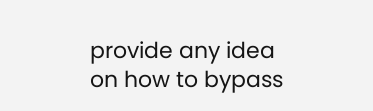provide any idea on how to bypass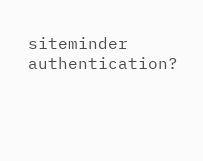siteminder authentication?